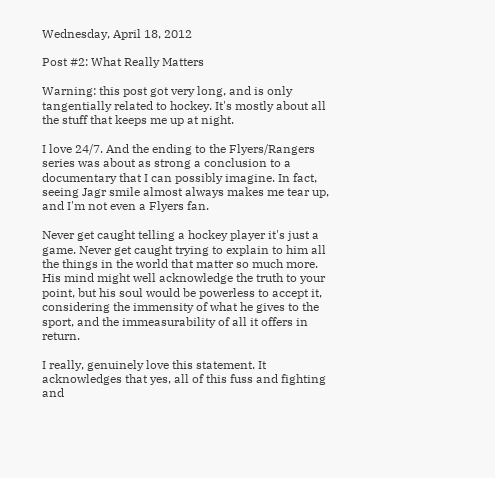Wednesday, April 18, 2012

Post #2: What Really Matters

Warning: this post got very long, and is only tangentially related to hockey. It's mostly about all the stuff that keeps me up at night.

I love 24/7. And the ending to the Flyers/Rangers series was about as strong a conclusion to a documentary that I can possibly imagine. In fact, seeing Jagr smile almost always makes me tear up, and I'm not even a Flyers fan.

Never get caught telling a hockey player it's just a game. Never get caught trying to explain to him all the things in the world that matter so much more. His mind might well acknowledge the truth to your point, but his soul would be powerless to accept it, considering the immensity of what he gives to the sport, and the immeasurability of all it offers in return.

I really, genuinely love this statement. It acknowledges that yes, all of this fuss and fighting and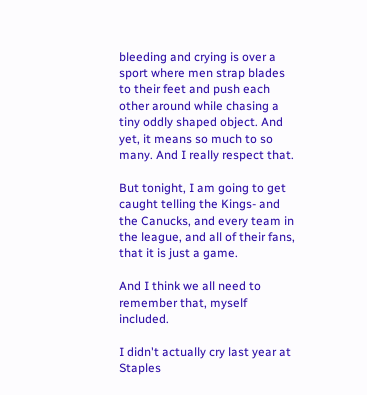bleeding and crying is over a sport where men strap blades to their feet and push each other around while chasing a tiny oddly shaped object. And yet, it means so much to so many. And I really respect that.

But tonight, I am going to get caught telling the Kings- and the Canucks, and every team in the league, and all of their fans, that it is just a game.

And I think we all need to remember that, myself included.

I didn't actually cry last year at Staples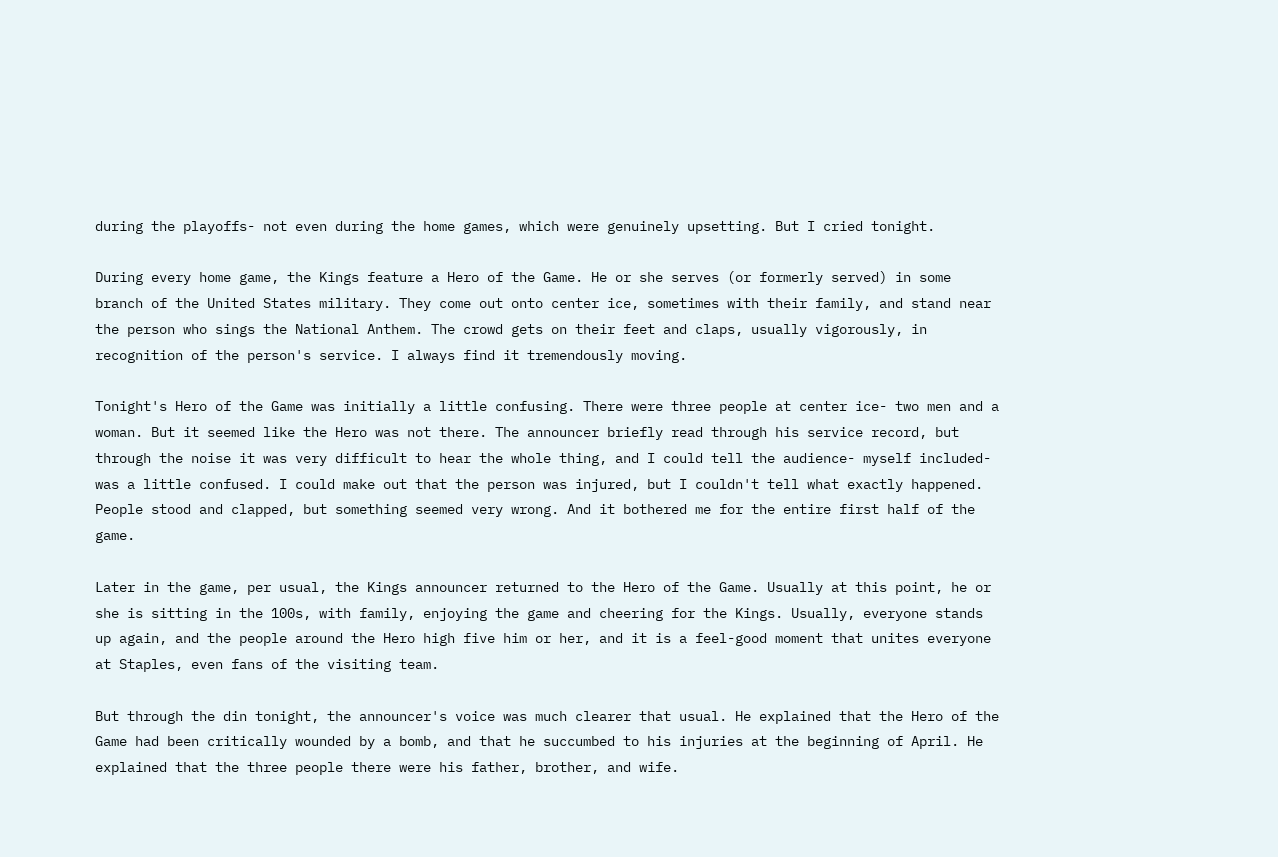during the playoffs- not even during the home games, which were genuinely upsetting. But I cried tonight.

During every home game, the Kings feature a Hero of the Game. He or she serves (or formerly served) in some branch of the United States military. They come out onto center ice, sometimes with their family, and stand near the person who sings the National Anthem. The crowd gets on their feet and claps, usually vigorously, in recognition of the person's service. I always find it tremendously moving.

Tonight's Hero of the Game was initially a little confusing. There were three people at center ice- two men and a woman. But it seemed like the Hero was not there. The announcer briefly read through his service record, but through the noise it was very difficult to hear the whole thing, and I could tell the audience- myself included- was a little confused. I could make out that the person was injured, but I couldn't tell what exactly happened. People stood and clapped, but something seemed very wrong. And it bothered me for the entire first half of the game.

Later in the game, per usual, the Kings announcer returned to the Hero of the Game. Usually at this point, he or she is sitting in the 100s, with family, enjoying the game and cheering for the Kings. Usually, everyone stands up again, and the people around the Hero high five him or her, and it is a feel-good moment that unites everyone at Staples, even fans of the visiting team.

But through the din tonight, the announcer's voice was much clearer that usual. He explained that the Hero of the Game had been critically wounded by a bomb, and that he succumbed to his injuries at the beginning of April. He explained that the three people there were his father, brother, and wife.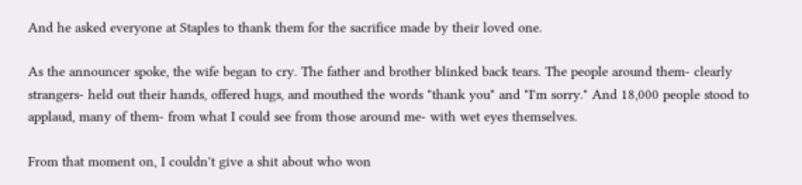And he asked everyone at Staples to thank them for the sacrifice made by their loved one.

As the announcer spoke, the wife began to cry. The father and brother blinked back tears. The people around them- clearly strangers- held out their hands, offered hugs, and mouthed the words "thank you" and "I'm sorry." And 18,000 people stood to applaud, many of them- from what I could see from those around me- with wet eyes themselves.

From that moment on, I couldn't give a shit about who won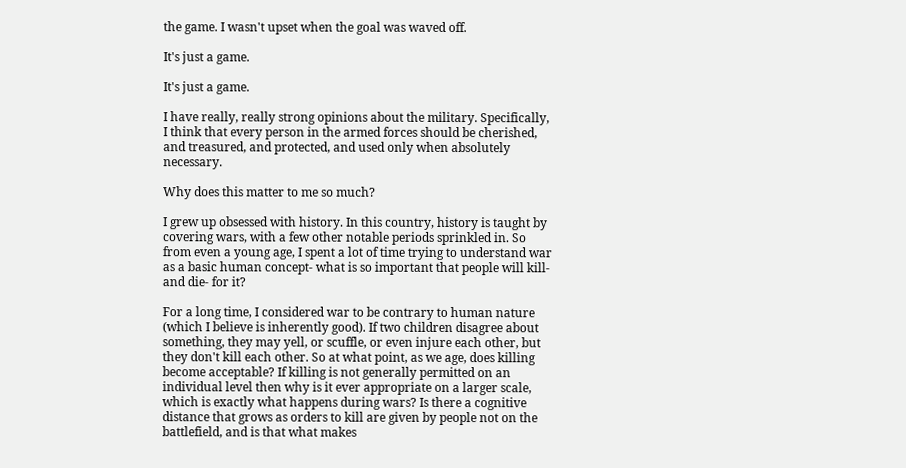the game. I wasn't upset when the goal was waved off.

It's just a game.

It's just a game.

I have really, really strong opinions about the military. Specifically, I think that every person in the armed forces should be cherished, and treasured, and protected, and used only when absolutely necessary.

Why does this matter to me so much?

I grew up obsessed with history. In this country, history is taught by covering wars, with a few other notable periods sprinkled in. So from even a young age, I spent a lot of time trying to understand war as a basic human concept- what is so important that people will kill- and die- for it?

For a long time, I considered war to be contrary to human nature (which I believe is inherently good). If two children disagree about something, they may yell, or scuffle, or even injure each other, but they don't kill each other. So at what point, as we age, does killing become acceptable? If killing is not generally permitted on an individual level then why is it ever appropriate on a larger scale, which is exactly what happens during wars? Is there a cognitive distance that grows as orders to kill are given by people not on the battlefield, and is that what makes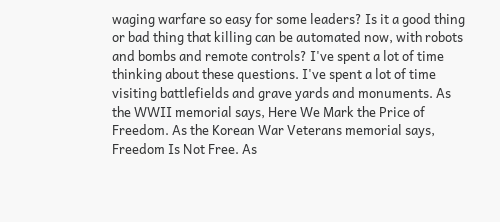waging warfare so easy for some leaders? Is it a good thing or bad thing that killing can be automated now, with robots and bombs and remote controls? I've spent a lot of time thinking about these questions. I've spent a lot of time visiting battlefields and grave yards and monuments. As the WWII memorial says, Here We Mark the Price of Freedom. As the Korean War Veterans memorial says, Freedom Is Not Free. As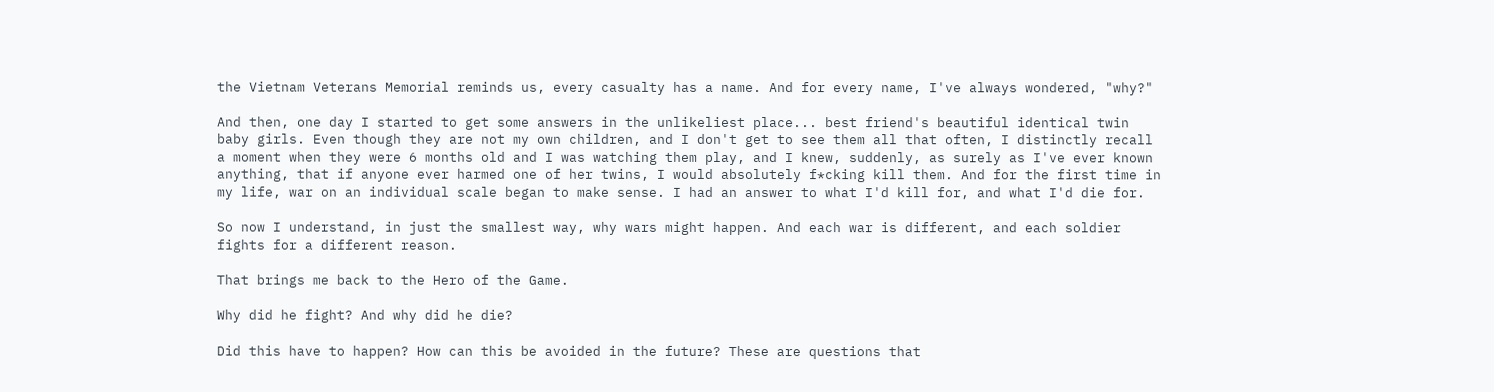the Vietnam Veterans Memorial reminds us, every casualty has a name. And for every name, I've always wondered, "why?"

And then, one day I started to get some answers in the unlikeliest place... best friend's beautiful identical twin baby girls. Even though they are not my own children, and I don't get to see them all that often, I distinctly recall a moment when they were 6 months old and I was watching them play, and I knew, suddenly, as surely as I've ever known anything, that if anyone ever harmed one of her twins, I would absolutely f*cking kill them. And for the first time in my life, war on an individual scale began to make sense. I had an answer to what I'd kill for, and what I'd die for.

So now I understand, in just the smallest way, why wars might happen. And each war is different, and each soldier fights for a different reason.

That brings me back to the Hero of the Game.

Why did he fight? And why did he die?

Did this have to happen? How can this be avoided in the future? These are questions that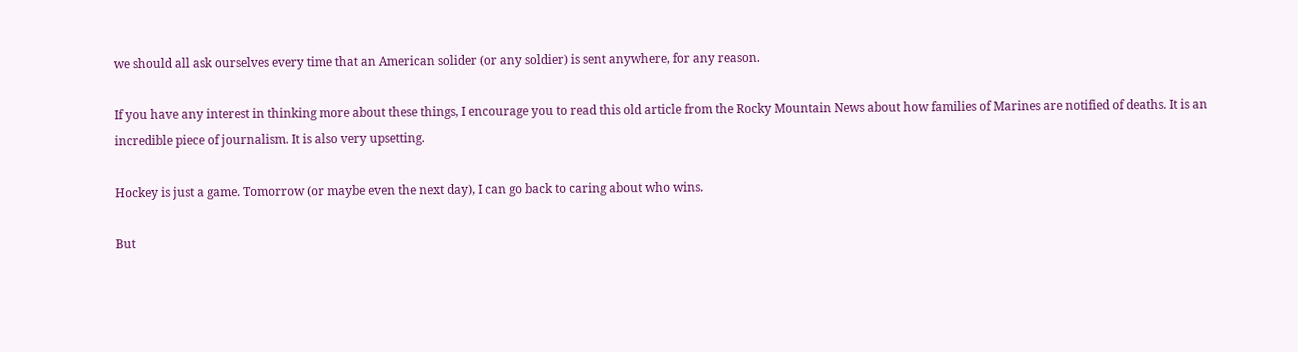we should all ask ourselves every time that an American solider (or any soldier) is sent anywhere, for any reason.

If you have any interest in thinking more about these things, I encourage you to read this old article from the Rocky Mountain News about how families of Marines are notified of deaths. It is an incredible piece of journalism. It is also very upsetting.

Hockey is just a game. Tomorrow (or maybe even the next day), I can go back to caring about who wins.

But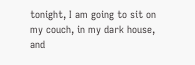tonight, I am going to sit on my couch, in my dark house, and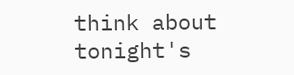think about tonight's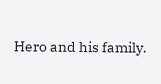Hero and his family.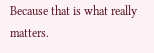Because that is what really matters.